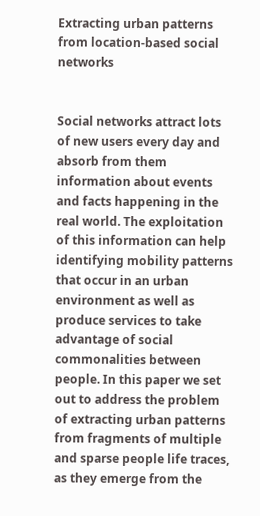Extracting urban patterns from location-based social networks


Social networks attract lots of new users every day and absorb from them information about events and facts happening in the real world. The exploitation of this information can help identifying mobility patterns that occur in an urban environment as well as produce services to take advantage of social commonalities between people. In this paper we set out to address the problem of extracting urban patterns from fragments of multiple and sparse people life traces, as they emerge from the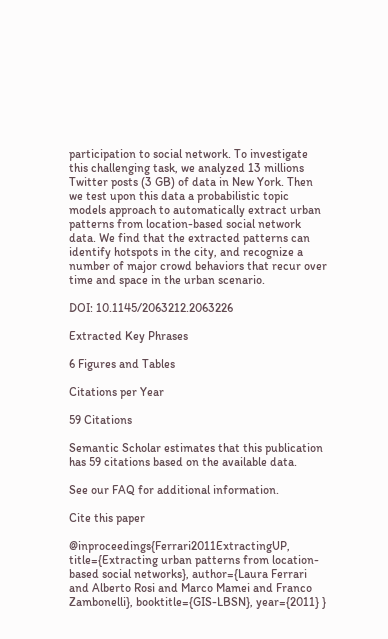participation to social network. To investigate this challenging task, we analyzed 13 millions Twitter posts (3 GB) of data in New York. Then we test upon this data a probabilistic topic models approach to automatically extract urban patterns from location-based social network data. We find that the extracted patterns can identify hotspots in the city, and recognize a number of major crowd behaviors that recur over time and space in the urban scenario.

DOI: 10.1145/2063212.2063226

Extracted Key Phrases

6 Figures and Tables

Citations per Year

59 Citations

Semantic Scholar estimates that this publication has 59 citations based on the available data.

See our FAQ for additional information.

Cite this paper

@inproceedings{Ferrari2011ExtractingUP, title={Extracting urban patterns from location-based social networks}, author={Laura Ferrari and Alberto Rosi and Marco Mamei and Franco Zambonelli}, booktitle={GIS-LBSN}, year={2011} }